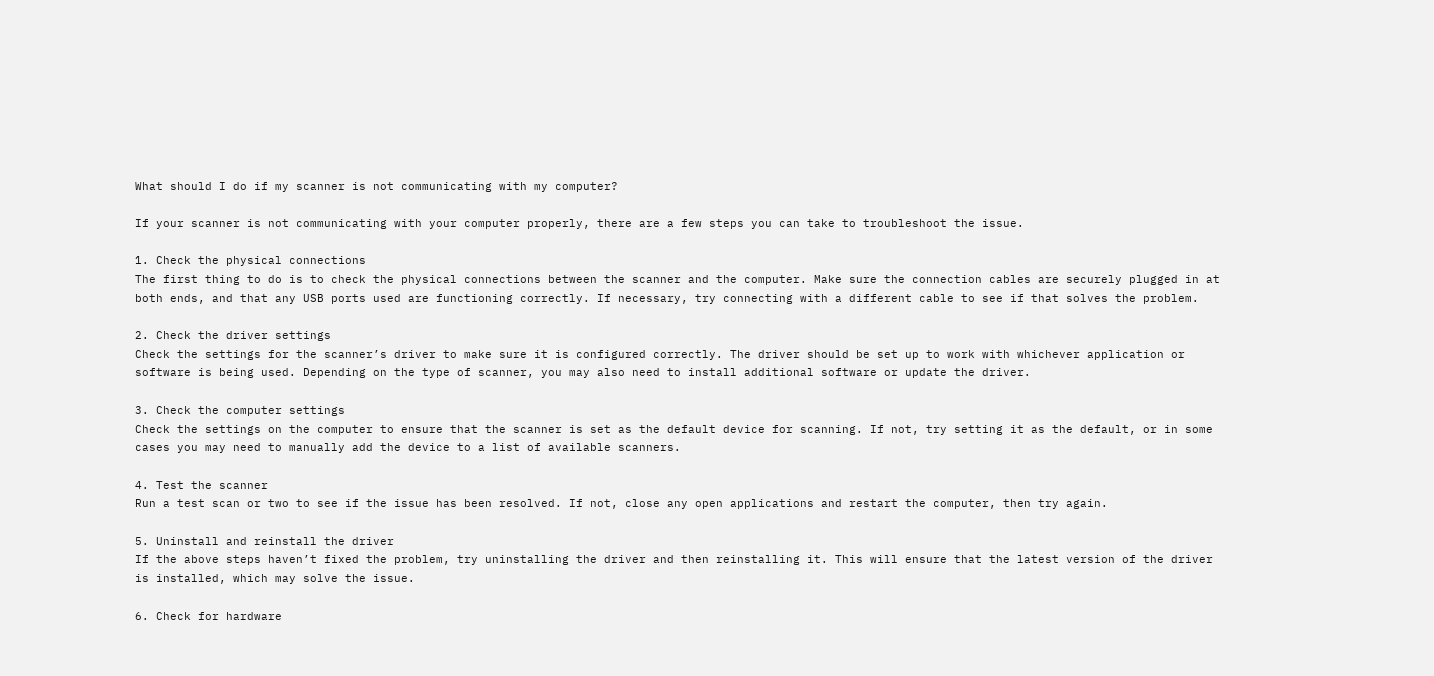What should I do if my scanner is not communicating with my computer?

If your scanner is not communicating with your computer properly, there are a few steps you can take to troubleshoot the issue.

1. Check the physical connections
The first thing to do is to check the physical connections between the scanner and the computer. Make sure the connection cables are securely plugged in at both ends, and that any USB ports used are functioning correctly. If necessary, try connecting with a different cable to see if that solves the problem.

2. Check the driver settings
Check the settings for the scanner’s driver to make sure it is configured correctly. The driver should be set up to work with whichever application or software is being used. Depending on the type of scanner, you may also need to install additional software or update the driver.

3. Check the computer settings
Check the settings on the computer to ensure that the scanner is set as the default device for scanning. If not, try setting it as the default, or in some cases you may need to manually add the device to a list of available scanners.

4. Test the scanner
Run a test scan or two to see if the issue has been resolved. If not, close any open applications and restart the computer, then try again.

5. Uninstall and reinstall the driver
If the above steps haven’t fixed the problem, try uninstalling the driver and then reinstalling it. This will ensure that the latest version of the driver is installed, which may solve the issue.

6. Check for hardware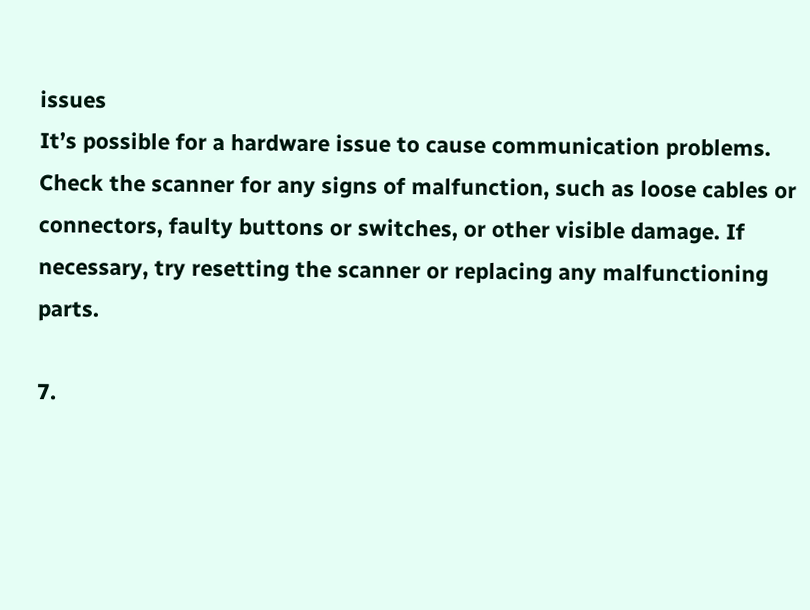issues
It’s possible for a hardware issue to cause communication problems. Check the scanner for any signs of malfunction, such as loose cables or connectors, faulty buttons or switches, or other visible damage. If necessary, try resetting the scanner or replacing any malfunctioning parts.

7.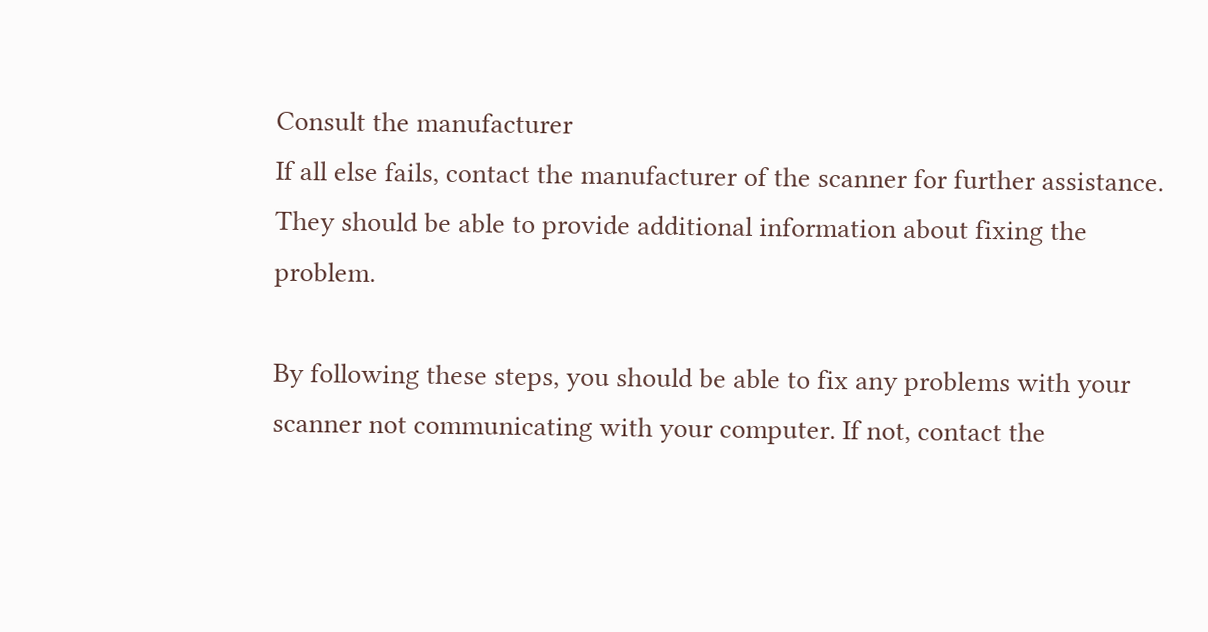Consult the manufacturer
If all else fails, contact the manufacturer of the scanner for further assistance. They should be able to provide additional information about fixing the problem.

By following these steps, you should be able to fix any problems with your scanner not communicating with your computer. If not, contact the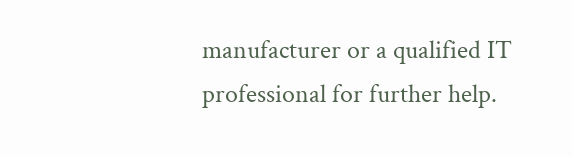manufacturer or a qualified IT professional for further help.